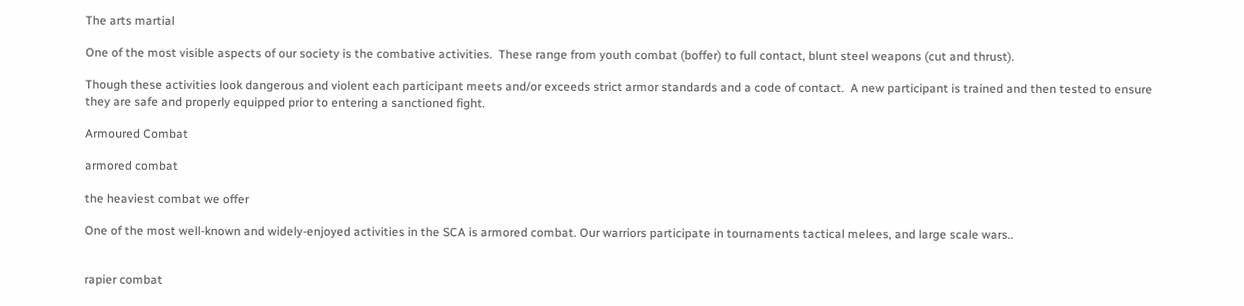The arts martial

One of the most visible aspects of our society is the combative activities.  These range from youth combat (boffer) to full contact, blunt steel weapons (cut and thrust).

Though these activities look dangerous and violent each participant meets and/or exceeds strict armor standards and a code of contact.  A new participant is trained and then tested to ensure they are safe and properly equipped prior to entering a sanctioned fight.

Armoured Combat

armored combat

the heaviest combat we offer

One of the most well-known and widely-enjoyed activities in the SCA is armored combat. Our warriors participate in tournaments tactical melees, and large scale wars..


rapier combat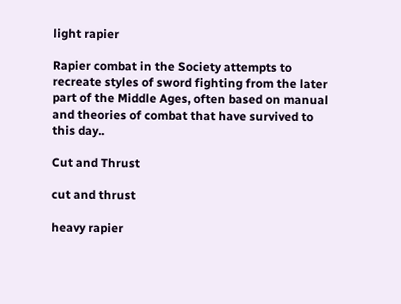light rapier

Rapier combat in the Society attempts to recreate styles of sword fighting from the later part of the Middle Ages, often based on manual and theories of combat that have survived to this day..

Cut and Thrust

cut and thrust

heavy rapier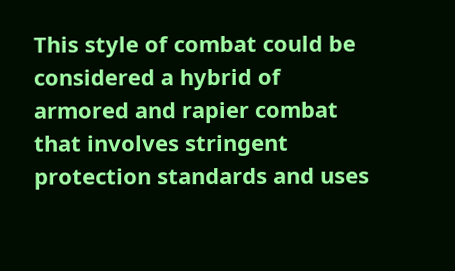This style of combat could be considered a hybrid of armored and rapier combat that involves stringent protection standards and uses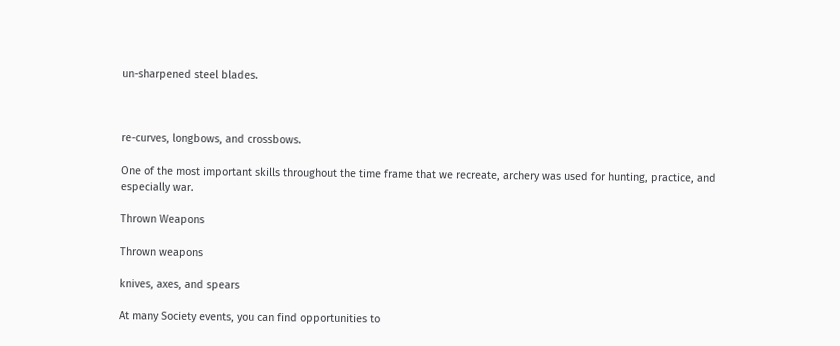un-sharpened steel blades.



re-curves, longbows, and crossbows.

One of the most important skills throughout the time frame that we recreate, archery was used for hunting, practice, and especially war.

Thrown Weapons

Thrown weapons

knives, axes, and spears

At many Society events, you can find opportunities to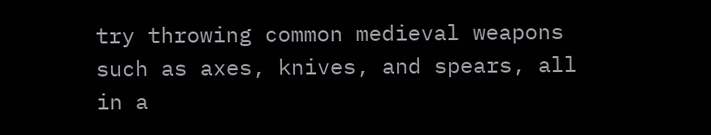try throwing common medieval weapons such as axes, knives, and spears, all in a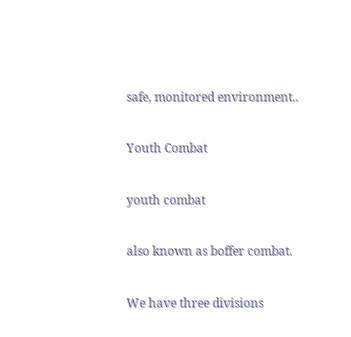safe, monitored environment..

Youth Combat

youth combat

also known as boffer combat.

We have three divisions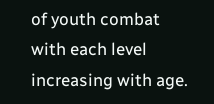of youth combat with each level increasing with age.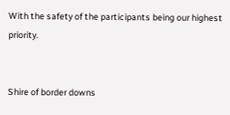With the safety of the participants being our highest priority.


Shire of border downs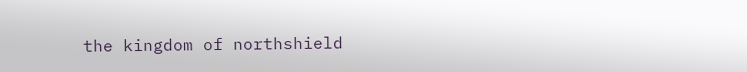the kingdom of northshield